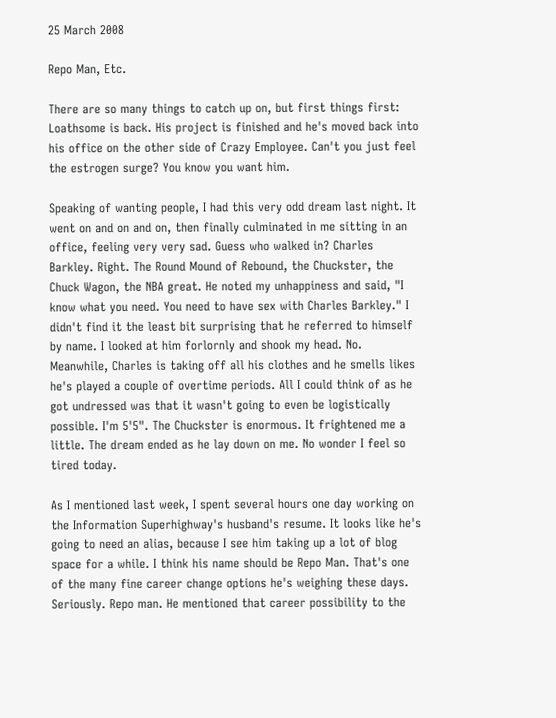25 March 2008

Repo Man, Etc.

There are so many things to catch up on, but first things first: Loathsome is back. His project is finished and he's moved back into his office on the other side of Crazy Employee. Can't you just feel the estrogen surge? You know you want him.

Speaking of wanting people, I had this very odd dream last night. It went on and on and on, then finally culminated in me sitting in an office, feeling very very sad. Guess who walked in? Charles Barkley. Right. The Round Mound of Rebound, the Chuckster, the Chuck Wagon, the NBA great. He noted my unhappiness and said, "I know what you need. You need to have sex with Charles Barkley." I didn't find it the least bit surprising that he referred to himself by name. I looked at him forlornly and shook my head. No. Meanwhile, Charles is taking off all his clothes and he smells likes he's played a couple of overtime periods. All I could think of as he got undressed was that it wasn't going to even be logistically possible. I'm 5'5". The Chuckster is enormous. It frightened me a little. The dream ended as he lay down on me. No wonder I feel so tired today.

As I mentioned last week, I spent several hours one day working on the Information Superhighway's husband's resume. It looks like he's going to need an alias, because I see him taking up a lot of blog space for a while. I think his name should be Repo Man. That's one of the many fine career change options he's weighing these days. Seriously. Repo man. He mentioned that career possibility to the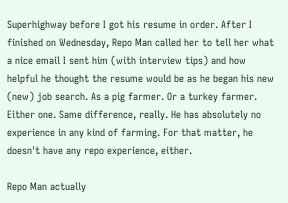Superhighway before I got his resume in order. After I finished on Wednesday, Repo Man called her to tell her what a nice email I sent him (with interview tips) and how helpful he thought the resume would be as he began his new (new) job search. As a pig farmer. Or a turkey farmer. Either one. Same difference, really. He has absolutely no experience in any kind of farming. For that matter, he doesn't have any repo experience, either.

Repo Man actually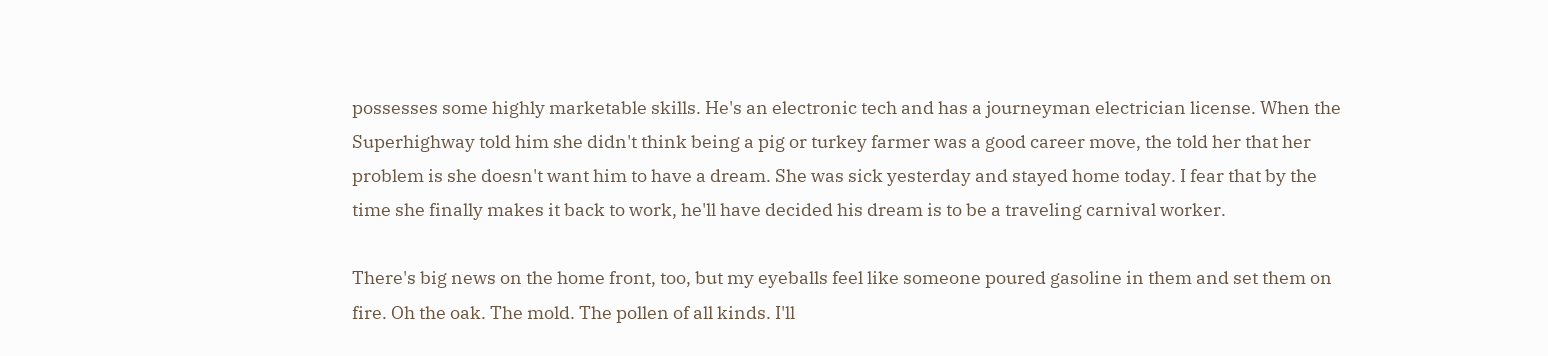possesses some highly marketable skills. He's an electronic tech and has a journeyman electrician license. When the Superhighway told him she didn't think being a pig or turkey farmer was a good career move, the told her that her problem is she doesn't want him to have a dream. She was sick yesterday and stayed home today. I fear that by the time she finally makes it back to work, he'll have decided his dream is to be a traveling carnival worker.

There's big news on the home front, too, but my eyeballs feel like someone poured gasoline in them and set them on fire. Oh the oak. The mold. The pollen of all kinds. I'll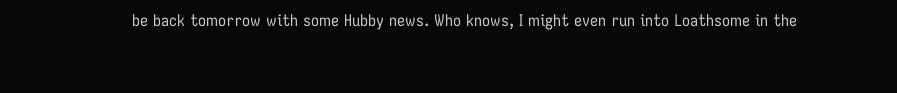be back tomorrow with some Hubby news. Who knows, I might even run into Loathsome in the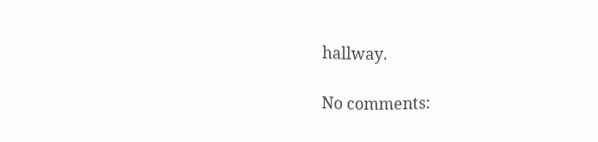hallway.

No comments: